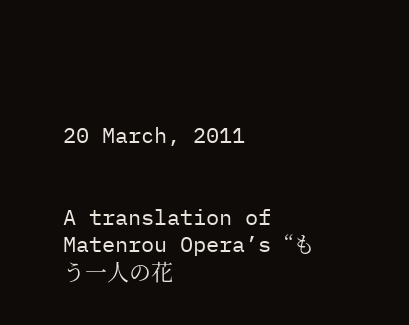20 March, 2011


A translation of Matenrou Opera’s “もう一人の花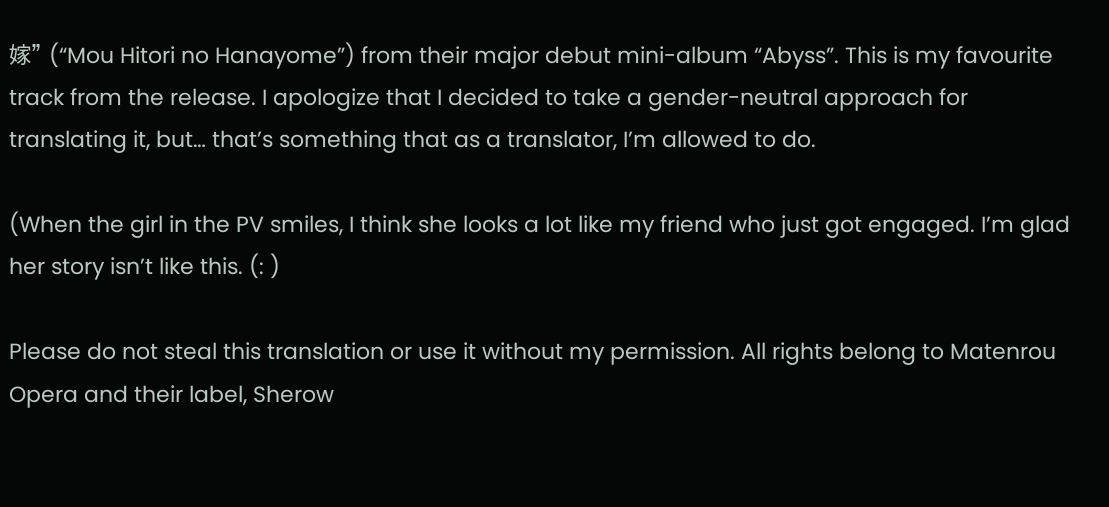嫁” (“Mou Hitori no Hanayome”) from their major debut mini-album “Abyss”. This is my favourite track from the release. I apologize that I decided to take a gender-neutral approach for translating it, but… that’s something that as a translator, I’m allowed to do.

(When the girl in the PV smiles, I think she looks a lot like my friend who just got engaged. I’m glad her story isn’t like this. (: )

Please do not steal this translation or use it without my permission. All rights belong to Matenrou Opera and their label, Sherow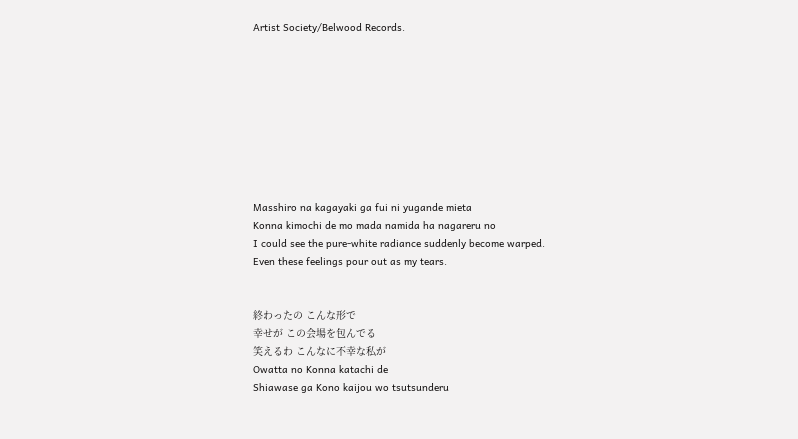Artist Society/Belwood Records.









Masshiro na kagayaki ga fui ni yugande mieta
Konna kimochi de mo mada namida ha nagareru no
I could see the pure-white radiance suddenly become warped.
Even these feelings pour out as my tears.


終わったの こんな形で
幸せが この会場を包んでる
笑えるわ こんなに不幸な私が
Owatta no Konna katachi de
Shiawase ga Kono kaijou wo tsutsunderu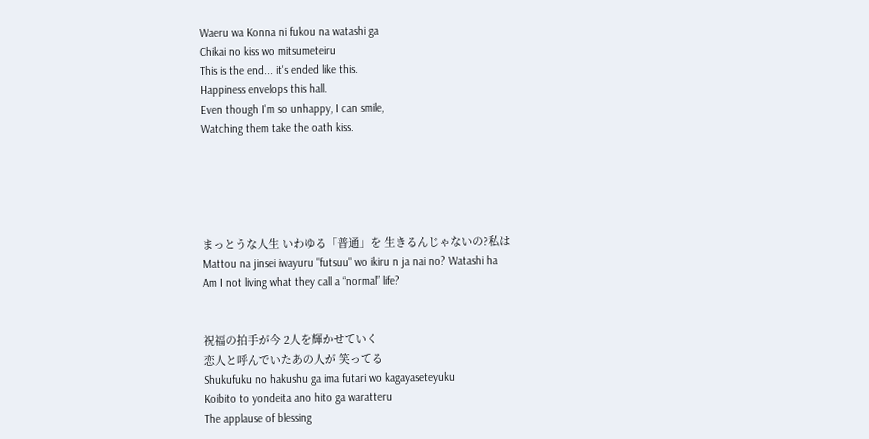Waeru wa Konna ni fukou na watashi ga
Chikai no kiss wo mitsumeteiru
This is the end... it's ended like this.
Happiness envelops this hall.
Even though I'm so unhappy, I can smile,
Watching them take the oath kiss.





まっとうな人生 いわゆる「普通」を 生きるんじゃないの?私は
Mattou na jinsei iwayuru "futsuu" wo ikiru n ja nai no? Watashi ha
Am I not living what they call a “normal” life?


祝福の拍手が今 2人を輝かせていく
恋人と呼んでいたあの人が 笑ってる
Shukufuku no hakushu ga ima futari wo kagayaseteyuku
Koibito to yondeita ano hito ga waratteru
The applause of blessing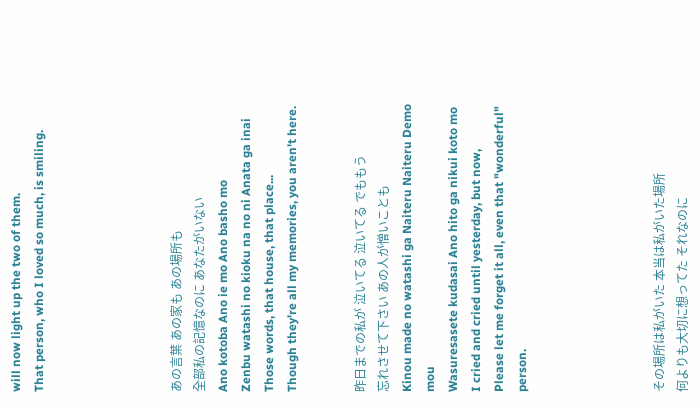will now light up the two of them.
That person, who I loved so much, is smiling.





あの言葉 あの家も あの場所も
全部私の記憶なのに あなたがいない
Ano kotoba Ano ie mo Ano basho mo
Zenbu watashi no kioku na no ni Anata ga inai
Those words, that house, that place...
Though they're all my memories, you aren't here.


昨日までの私が 泣いてる 泣いてる でももう
忘れさせて下さい あの人が憎いことも
Kinou made no watashi ga Naiteru Naiteru Demo mou
Wasuresasete kudasai Ano hito ga nikui koto mo
I cried and cried until yesterday, but now,
Please let me forget it all, even that "wonderful" person.





その場所は私がいた 本当は私がいた場所
何よりも大切に想ってた それなのに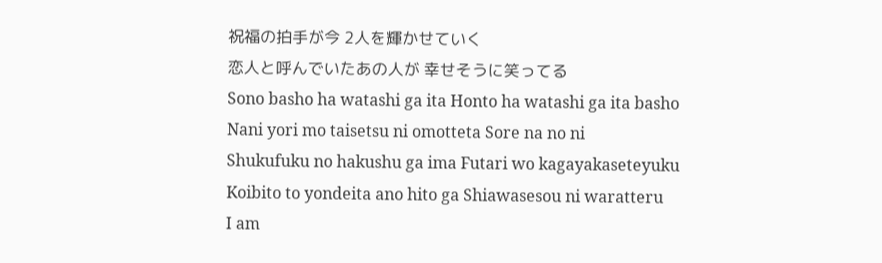祝福の拍手が今 2人を輝かせていく
恋人と呼んでいたあの人が 幸せそうに笑ってる
Sono basho ha watashi ga ita Honto ha watashi ga ita basho
Nani yori mo taisetsu ni omotteta Sore na no ni
Shukufuku no hakushu ga ima Futari wo kagayakaseteyuku
Koibito to yondeita ano hito ga Shiawasesou ni waratteru
I am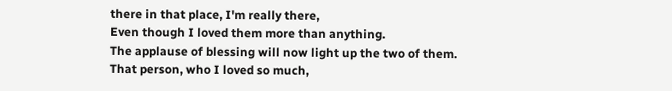there in that place, I'm really there,
Even though I loved them more than anything.
The applause of blessing will now light up the two of them.
That person, who I loved so much,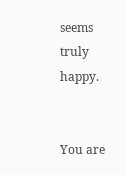seems truly happy.


You are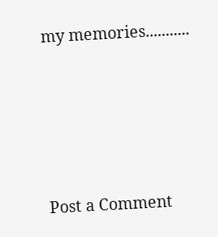my memories...........





Post a Comment